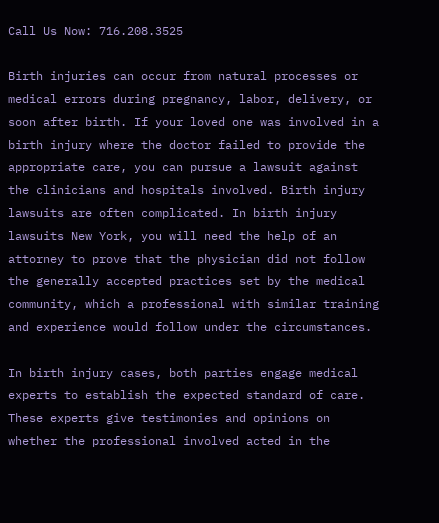Call Us Now: 716.208.3525

Birth injuries can occur from natural processes or medical errors during pregnancy, labor, delivery, or soon after birth. If your loved one was involved in a birth injury where the doctor failed to provide the appropriate care, you can pursue a lawsuit against the clinicians and hospitals involved. Birth injury lawsuits are often complicated. In birth injury lawsuits New York, you will need the help of an attorney to prove that the physician did not follow the generally accepted practices set by the medical community, which a professional with similar training and experience would follow under the circumstances.

In birth injury cases, both parties engage medical experts to establish the expected standard of care. These experts give testimonies and opinions on whether the professional involved acted in the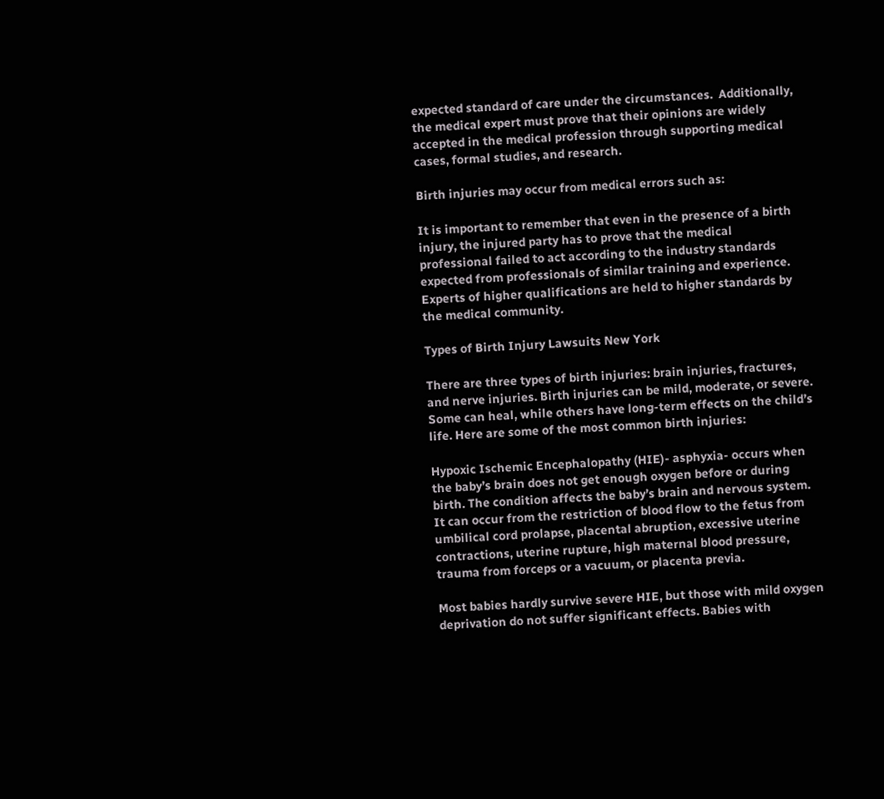expected standard of care under the circumstances.  Additionally, the medical expert must prove that their opinions are widely accepted in the medical profession through supporting medical cases, formal studies, and research.

Birth injuries may occur from medical errors such as:

It is important to remember that even in the presence of a birth injury, the injured party has to prove that the medical professional failed to act according to the industry standards expected from professionals of similar training and experience. Experts of higher qualifications are held to higher standards by the medical community.

Types of Birth Injury Lawsuits New York

There are three types of birth injuries: brain injuries, fractures, and nerve injuries. Birth injuries can be mild, moderate, or severe. Some can heal, while others have long-term effects on the child’s life. Here are some of the most common birth injuries:

Hypoxic Ischemic Encephalopathy (HIE)- asphyxia- occurs when the baby’s brain does not get enough oxygen before or during birth. The condition affects the baby’s brain and nervous system. It can occur from the restriction of blood flow to the fetus from umbilical cord prolapse, placental abruption, excessive uterine contractions, uterine rupture, high maternal blood pressure, trauma from forceps or a vacuum, or placenta previa.

Most babies hardly survive severe HIE, but those with mild oxygen deprivation do not suffer significant effects. Babies with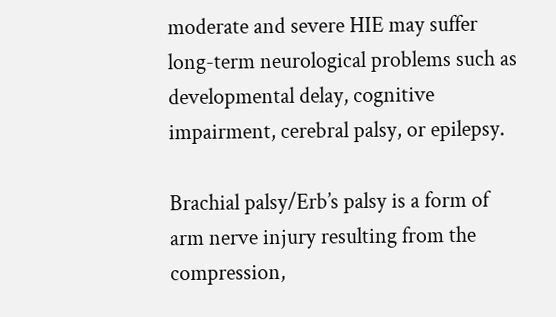moderate and severe HIE may suffer long-term neurological problems such as developmental delay, cognitive impairment, cerebral palsy, or epilepsy.

Brachial palsy/Erb’s palsy is a form of arm nerve injury resulting from the compression,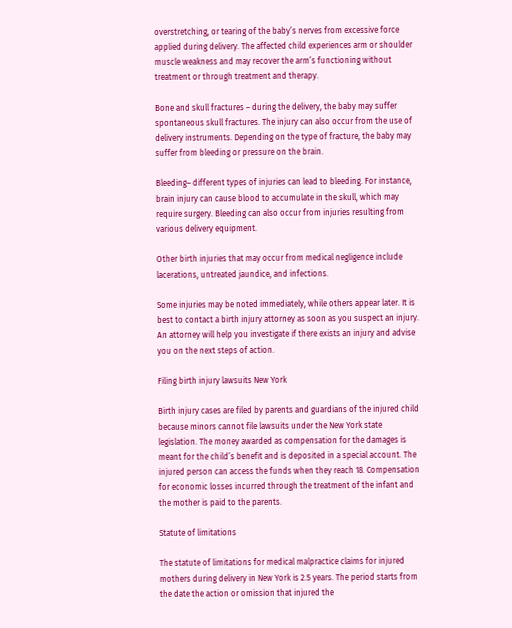overstretching, or tearing of the baby’s nerves from excessive force applied during delivery. The affected child experiences arm or shoulder muscle weakness and may recover the arm’s functioning without treatment or through treatment and therapy.

Bone and skull fractures – during the delivery, the baby may suffer spontaneous skull fractures. The injury can also occur from the use of delivery instruments. Depending on the type of fracture, the baby may suffer from bleeding or pressure on the brain.

Bleeding– different types of injuries can lead to bleeding. For instance, brain injury can cause blood to accumulate in the skull, which may require surgery. Bleeding can also occur from injuries resulting from various delivery equipment.

Other birth injuries that may occur from medical negligence include lacerations, untreated jaundice, and infections.

Some injuries may be noted immediately, while others appear later. It is best to contact a birth injury attorney as soon as you suspect an injury. An attorney will help you investigate if there exists an injury and advise you on the next steps of action.

Filing birth injury lawsuits New York

Birth injury cases are filed by parents and guardians of the injured child because minors cannot file lawsuits under the New York state legislation. The money awarded as compensation for the damages is meant for the child’s benefit and is deposited in a special account. The injured person can access the funds when they reach 18. Compensation for economic losses incurred through the treatment of the infant and the mother is paid to the parents.

Statute of limitations

The statute of limitations for medical malpractice claims for injured mothers during delivery in New York is 2.5 years. The period starts from the date the action or omission that injured the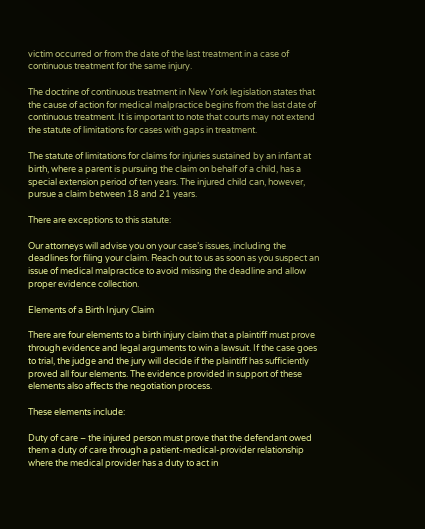victim occurred or from the date of the last treatment in a case of continuous treatment for the same injury.

The doctrine of continuous treatment in New York legislation states that the cause of action for medical malpractice begins from the last date of continuous treatment. It is important to note that courts may not extend the statute of limitations for cases with gaps in treatment.

The statute of limitations for claims for injuries sustained by an infant at birth, where a parent is pursuing the claim on behalf of a child, has a special extension period of ten years. The injured child can, however, pursue a claim between 18 and 21 years.

There are exceptions to this statute:

Our attorneys will advise you on your case’s issues, including the deadlines for filing your claim. Reach out to us as soon as you suspect an issue of medical malpractice to avoid missing the deadline and allow proper evidence collection.

Elements of a Birth Injury Claim

There are four elements to a birth injury claim that a plaintiff must prove through evidence and legal arguments to win a lawsuit. If the case goes to trial, the judge and the jury will decide if the plaintiff has sufficiently proved all four elements. The evidence provided in support of these elements also affects the negotiation process.

These elements include:

Duty of care – the injured person must prove that the defendant owed them a duty of care through a patient-medical-provider relationship where the medical provider has a duty to act in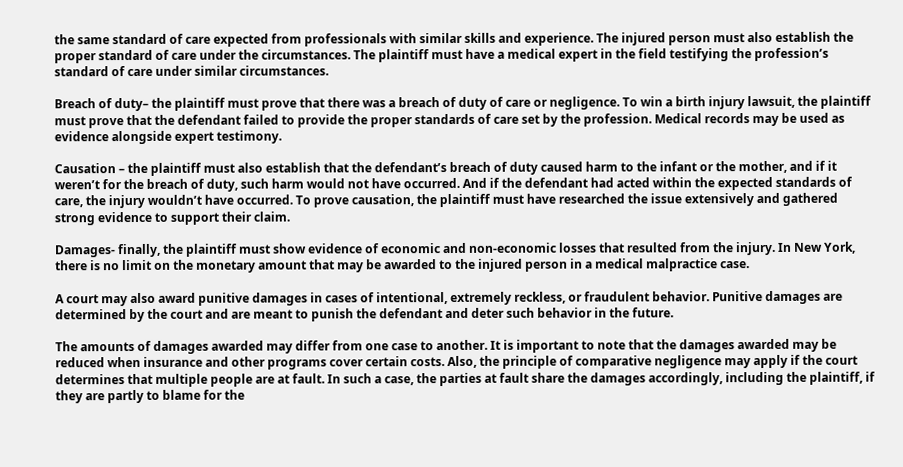the same standard of care expected from professionals with similar skills and experience. The injured person must also establish the proper standard of care under the circumstances. The plaintiff must have a medical expert in the field testifying the profession’s standard of care under similar circumstances.

Breach of duty– the plaintiff must prove that there was a breach of duty of care or negligence. To win a birth injury lawsuit, the plaintiff must prove that the defendant failed to provide the proper standards of care set by the profession. Medical records may be used as evidence alongside expert testimony.

Causation – the plaintiff must also establish that the defendant’s breach of duty caused harm to the infant or the mother, and if it weren’t for the breach of duty, such harm would not have occurred. And if the defendant had acted within the expected standards of care, the injury wouldn’t have occurred. To prove causation, the plaintiff must have researched the issue extensively and gathered strong evidence to support their claim.

Damages- finally, the plaintiff must show evidence of economic and non-economic losses that resulted from the injury. In New York, there is no limit on the monetary amount that may be awarded to the injured person in a medical malpractice case.

A court may also award punitive damages in cases of intentional, extremely reckless, or fraudulent behavior. Punitive damages are determined by the court and are meant to punish the defendant and deter such behavior in the future.

The amounts of damages awarded may differ from one case to another. It is important to note that the damages awarded may be reduced when insurance and other programs cover certain costs. Also, the principle of comparative negligence may apply if the court determines that multiple people are at fault. In such a case, the parties at fault share the damages accordingly, including the plaintiff, if they are partly to blame for the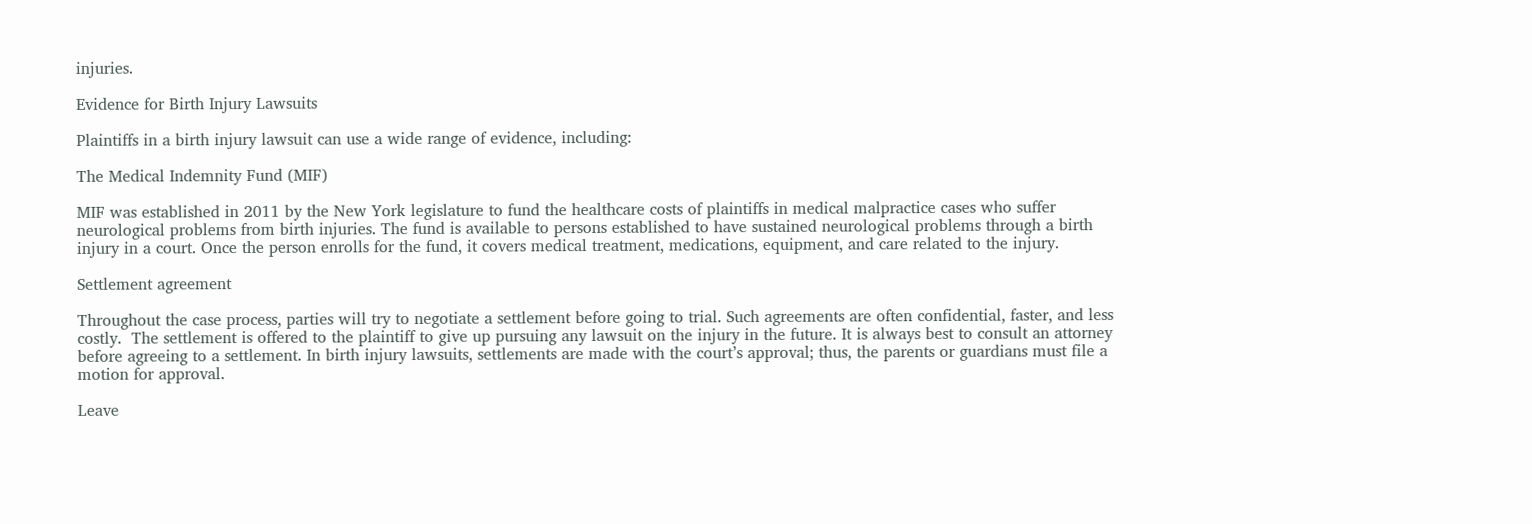injuries.

Evidence for Birth Injury Lawsuits

Plaintiffs in a birth injury lawsuit can use a wide range of evidence, including:

The Medical Indemnity Fund (MIF)

MIF was established in 2011 by the New York legislature to fund the healthcare costs of plaintiffs in medical malpractice cases who suffer neurological problems from birth injuries. The fund is available to persons established to have sustained neurological problems through a birth injury in a court. Once the person enrolls for the fund, it covers medical treatment, medications, equipment, and care related to the injury.

Settlement agreement

Throughout the case process, parties will try to negotiate a settlement before going to trial. Such agreements are often confidential, faster, and less costly.  The settlement is offered to the plaintiff to give up pursuing any lawsuit on the injury in the future. It is always best to consult an attorney before agreeing to a settlement. In birth injury lawsuits, settlements are made with the court’s approval; thus, the parents or guardians must file a motion for approval.

Leave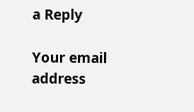a Reply

Your email address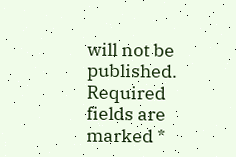will not be published. Required fields are marked *